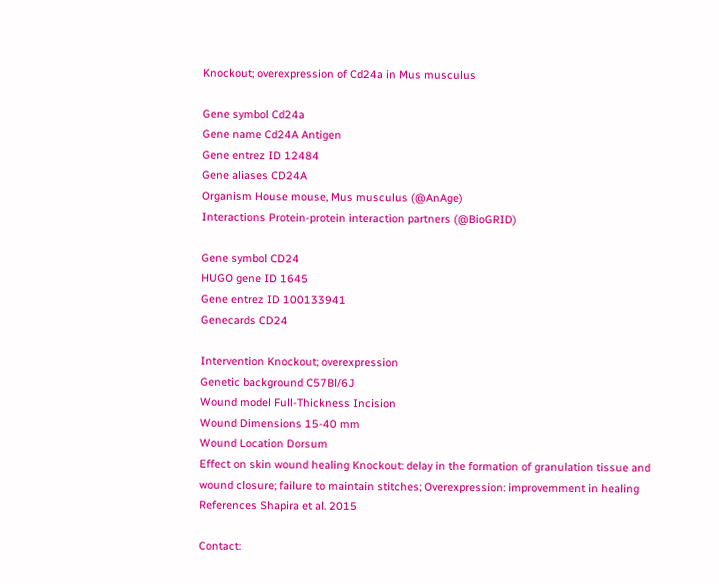Knockout; overexpression of Cd24a in Mus musculus

Gene symbol Cd24a
Gene name Cd24A Antigen
Gene entrez ID 12484
Gene aliases CD24A
Organism House mouse, Mus musculus (@AnAge)
Interactions Protein-protein interaction partners (@BioGRID)

Gene symbol CD24
HUGO gene ID 1645
Gene entrez ID 100133941
Genecards CD24

Intervention Knockout; overexpression
Genetic background C57Bl/6J
Wound model Full-Thickness Incision
Wound Dimensions 15-40 mm
Wound Location Dorsum
Effect on skin wound healing Knockout: delay in the formation of granulation tissue and wound closure; failure to maintain stitches; Overexpression: improvemment in healing
References Shapira et al. 2015

Contact: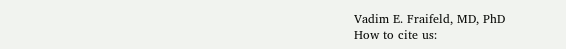Vadim E. Fraifeld, MD, PhD
How to cite us: